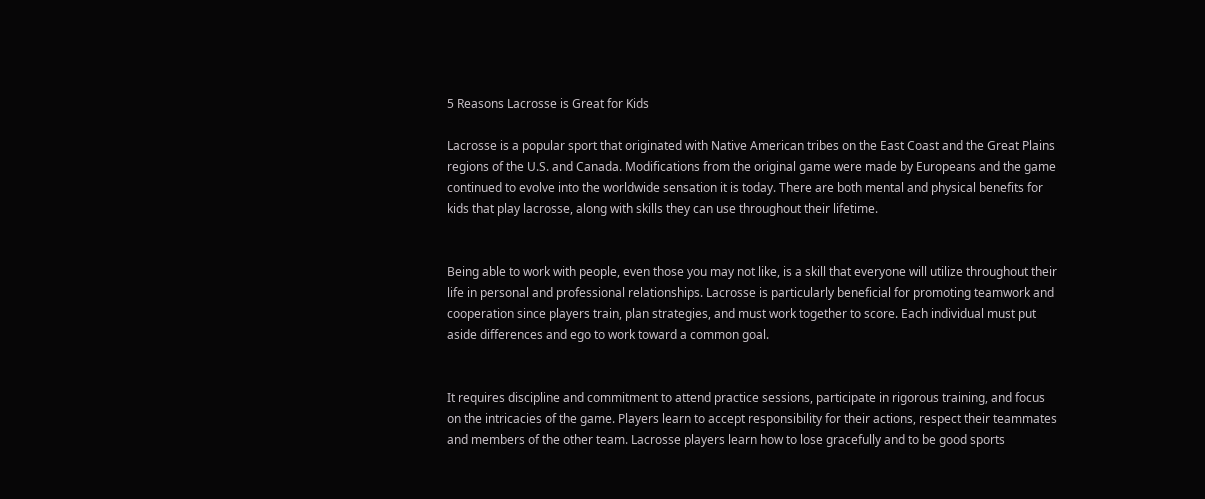5 Reasons Lacrosse is Great for Kids

Lacrosse is a popular sport that originated with Native American tribes on the East Coast and the Great Plains regions of the U.S. and Canada. Modifications from the original game were made by Europeans and the game continued to evolve into the worldwide sensation it is today. There are both mental and physical benefits for kids that play lacrosse, along with skills they can use throughout their lifetime.


Being able to work with people, even those you may not like, is a skill that everyone will utilize throughout their life in personal and professional relationships. Lacrosse is particularly beneficial for promoting teamwork and cooperation since players train, plan strategies, and must work together to score. Each individual must put aside differences and ego to work toward a common goal.


It requires discipline and commitment to attend practice sessions, participate in rigorous training, and focus on the intricacies of the game. Players learn to accept responsibility for their actions, respect their teammates and members of the other team. Lacrosse players learn how to lose gracefully and to be good sports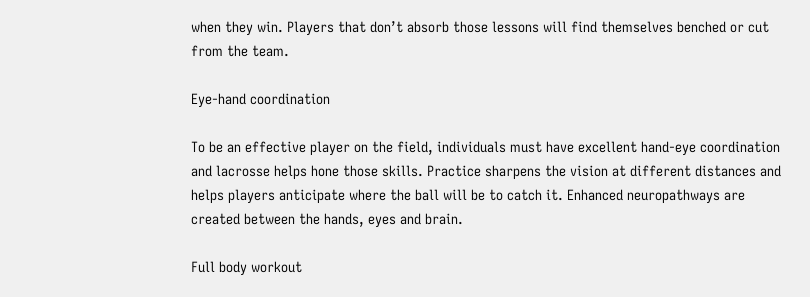when they win. Players that don’t absorb those lessons will find themselves benched or cut from the team.

Eye-hand coordination

To be an effective player on the field, individuals must have excellent hand-eye coordination and lacrosse helps hone those skills. Practice sharpens the vision at different distances and helps players anticipate where the ball will be to catch it. Enhanced neuropathways are created between the hands, eyes and brain.

Full body workout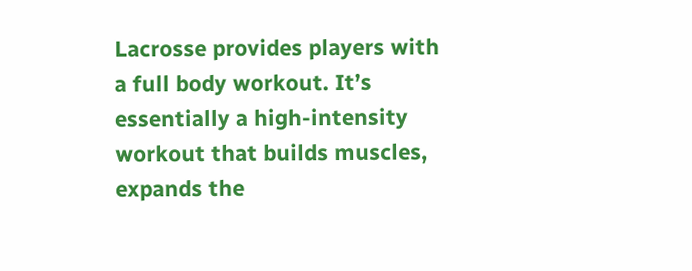Lacrosse provides players with a full body workout. It’s essentially a high-intensity workout that builds muscles, expands the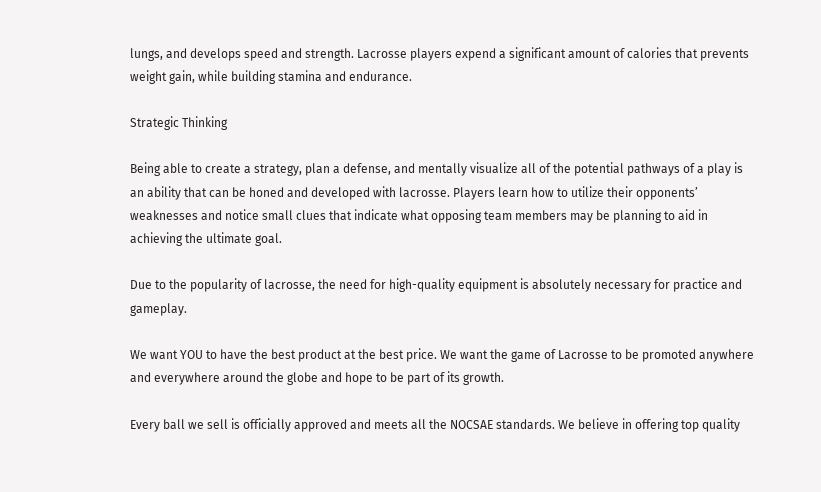lungs, and develops speed and strength. Lacrosse players expend a significant amount of calories that prevents weight gain, while building stamina and endurance.

Strategic Thinking

Being able to create a strategy, plan a defense, and mentally visualize all of the potential pathways of a play is an ability that can be honed and developed with lacrosse. Players learn how to utilize their opponents’ weaknesses and notice small clues that indicate what opposing team members may be planning to aid in achieving the ultimate goal.

Due to the popularity of lacrosse, the need for high-quality equipment is absolutely necessary for practice and gameplay.

We want YOU to have the best product at the best price. We want the game of Lacrosse to be promoted anywhere and everywhere around the globe and hope to be part of its growth.

Every ball we sell is officially approved and meets all the NOCSAE standards. We believe in offering top quality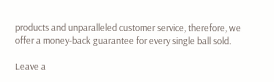products and unparalleled customer service, therefore, we offer a money-back guarantee for every single ball sold.

Leave a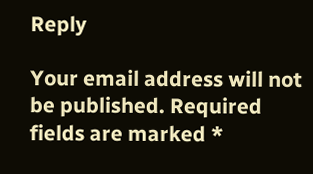Reply

Your email address will not be published. Required fields are marked *